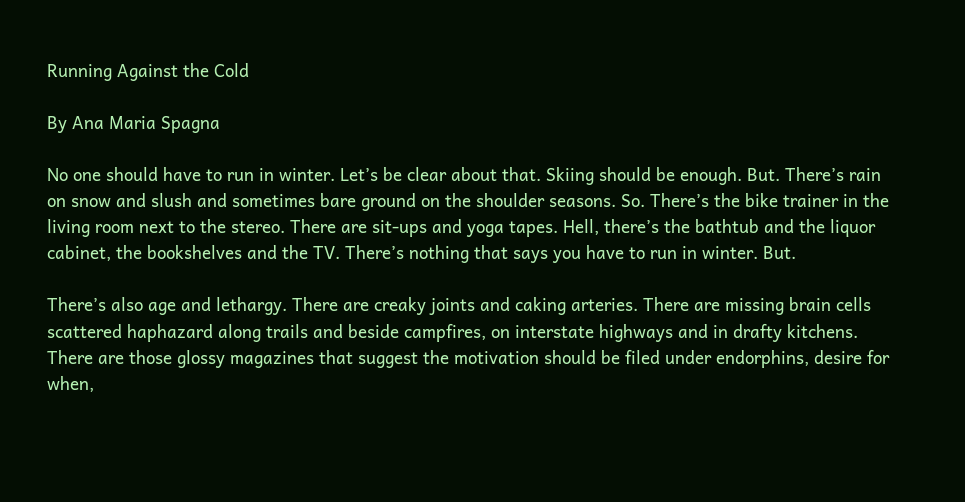Running Against the Cold

By Ana Maria Spagna

No one should have to run in winter. Let’s be clear about that. Skiing should be enough. But. There’s rain on snow and slush and sometimes bare ground on the shoulder seasons. So. There’s the bike trainer in the living room next to the stereo. There are sit-ups and yoga tapes. Hell, there’s the bathtub and the liquor cabinet, the bookshelves and the TV. There’s nothing that says you have to run in winter. But.

There’s also age and lethargy. There are creaky joints and caking arteries. There are missing brain cells scattered haphazard along trails and beside campfires, on interstate highways and in drafty kitchens. There are those glossy magazines that suggest the motivation should be filed under endorphins, desire for when,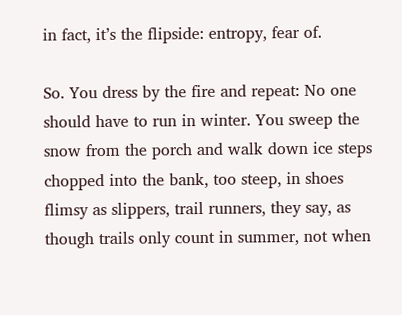in fact, it’s the flipside: entropy, fear of.

So. You dress by the fire and repeat: No one should have to run in winter. You sweep the snow from the porch and walk down ice steps chopped into the bank, too steep, in shoes flimsy as slippers, trail runners, they say, as though trails only count in summer, not when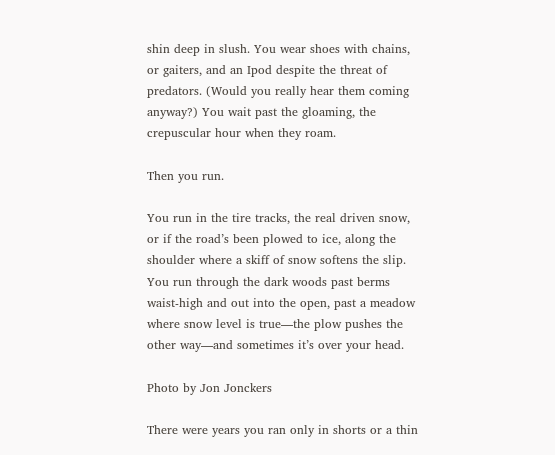shin deep in slush. You wear shoes with chains, or gaiters, and an Ipod despite the threat of predators. (Would you really hear them coming anyway?) You wait past the gloaming, the crepuscular hour when they roam.

Then you run.

You run in the tire tracks, the real driven snow, or if the road’s been plowed to ice, along the shoulder where a skiff of snow softens the slip. You run through the dark woods past berms waist-high and out into the open, past a meadow where snow level is true—the plow pushes the other way—and sometimes it’s over your head.

Photo by Jon Jonckers

There were years you ran only in shorts or a thin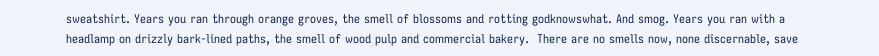sweatshirt. Years you ran through orange groves, the smell of blossoms and rotting godknowswhat. And smog. Years you ran with a headlamp on drizzly bark-lined paths, the smell of wood pulp and commercial bakery.  There are no smells now, none discernable, save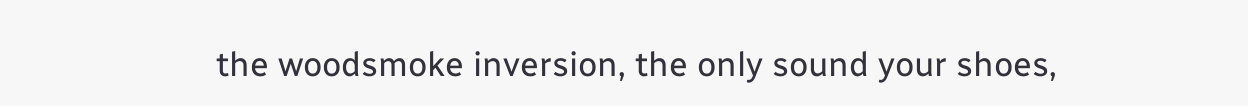the woodsmoke inversion, the only sound your shoes,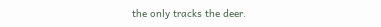the only tracks the deer.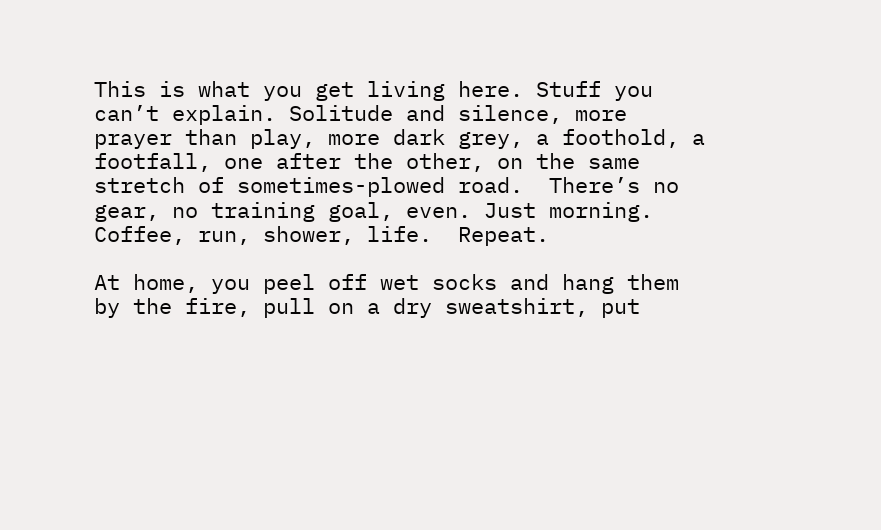This is what you get living here. Stuff you can’t explain. Solitude and silence, more prayer than play, more dark grey, a foothold, a footfall, one after the other, on the same stretch of sometimes-plowed road.  There’s no gear, no training goal, even. Just morning. Coffee, run, shower, life.  Repeat.

At home, you peel off wet socks and hang them by the fire, pull on a dry sweatshirt, put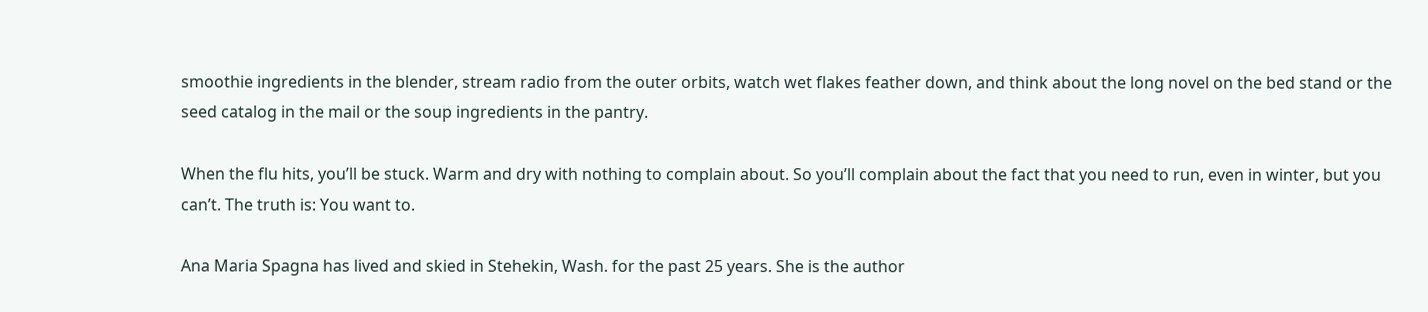smoothie ingredients in the blender, stream radio from the outer orbits, watch wet flakes feather down, and think about the long novel on the bed stand or the seed catalog in the mail or the soup ingredients in the pantry.

When the flu hits, you’ll be stuck. Warm and dry with nothing to complain about. So you’ll complain about the fact that you need to run, even in winter, but you can’t. The truth is: You want to.

Ana Maria Spagna has lived and skied in Stehekin, Wash. for the past 25 years. She is the author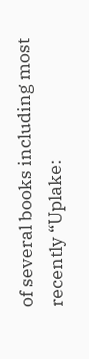of several books including most recently “Uplake: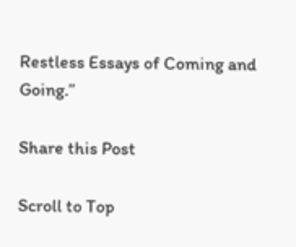Restless Essays of Coming and Going.”

Share this Post

Scroll to Top